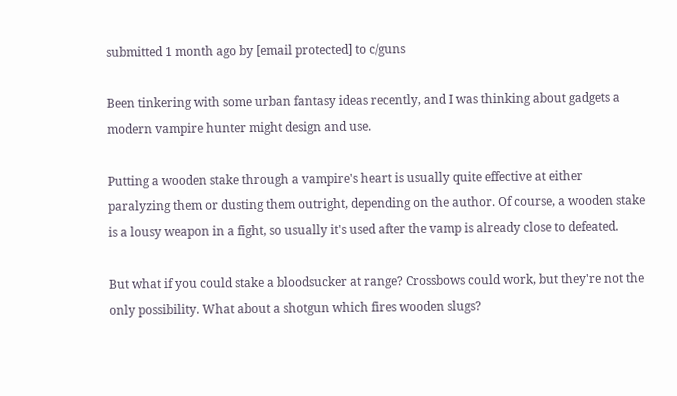submitted 1 month ago by [email protected] to c/guns

Been tinkering with some urban fantasy ideas recently, and I was thinking about gadgets a modern vampire hunter might design and use.

Putting a wooden stake through a vampire's heart is usually quite effective at either paralyzing them or dusting them outright, depending on the author. Of course, a wooden stake is a lousy weapon in a fight, so usually it's used after the vamp is already close to defeated.

But what if you could stake a bloodsucker at range? Crossbows could work, but they're not the only possibility. What about a shotgun which fires wooden slugs?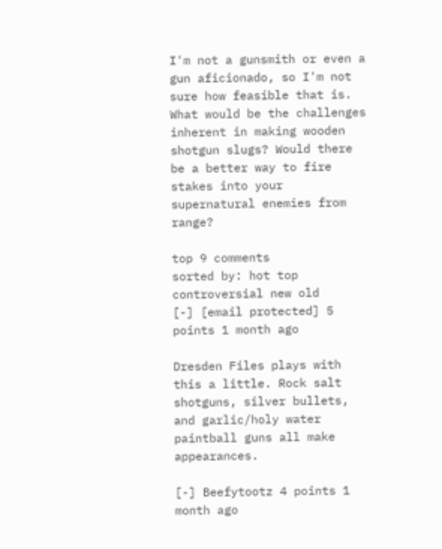I'm not a gunsmith or even a gun aficionado, so I'm not sure how feasible that is. What would be the challenges inherent in making wooden shotgun slugs? Would there be a better way to fire stakes into your supernatural enemies from range?

top 9 comments
sorted by: hot top controversial new old
[-] [email protected] 5 points 1 month ago

Dresden Files plays with this a little. Rock salt shotguns, silver bullets, and garlic/holy water paintball guns all make appearances.

[-] Beefytootz 4 points 1 month ago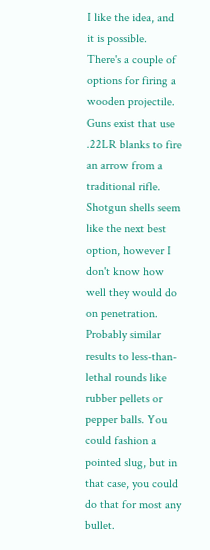I like the idea, and it is possible. There's a couple of options for firing a wooden projectile. Guns exist that use .22LR blanks to fire an arrow from a traditional rifle. Shotgun shells seem like the next best option, however I don't know how well they would do on penetration. Probably similar results to less-than-lethal rounds like rubber pellets or pepper balls. You could fashion a pointed slug, but in that case, you could do that for most any bullet.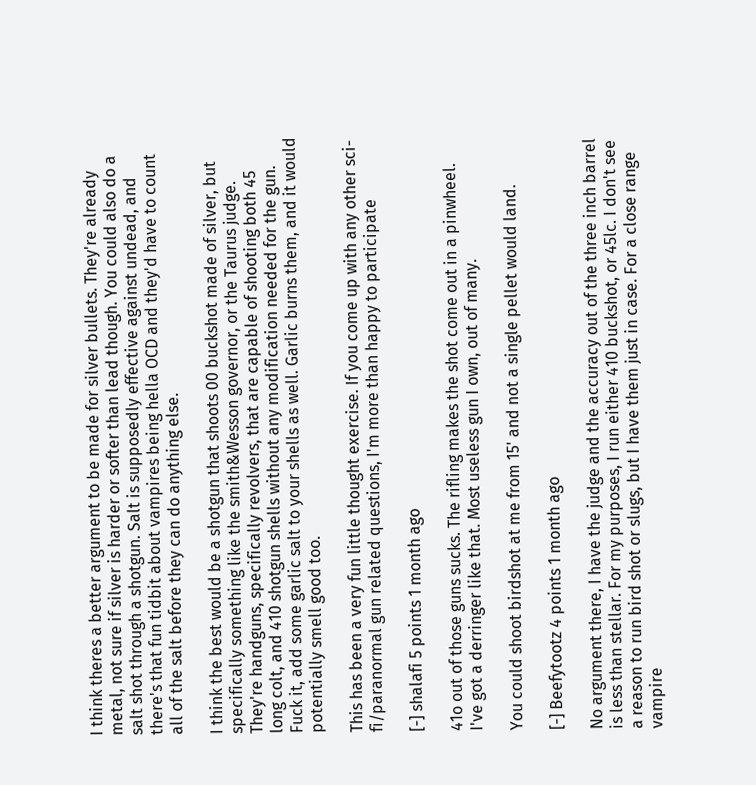I think theres a better argument to be made for silver bullets. They're already metal, not sure if silver is harder or softer than lead though. You could also do a salt shot through a shotgun. Salt is supposedly effective against undead, and there's that fun tidbit about vampires being hella OCD and they'd have to count all of the salt before they can do anything else.

I think the best would be a shotgun that shoots 00 buckshot made of silver, but specifically something like the smith&Wesson governor, or the Taurus judge. They're handguns, specifically revolvers, that are capable of shooting both 45 long colt, and 410 shotgun shells without any modification needed for the gun. Fuck it, add some garlic salt to your shells as well. Garlic burns them, and it would potentially smell good too.

This has been a very fun little thought exercise. If you come up with any other sci-fi/paranormal gun related questions, I'm more than happy to participate

[-] shalafi 5 points 1 month ago

41o out of those guns sucks. The rifling makes the shot come out in a pinwheel. I've got a derringer like that. Most useless gun I own, out of many.

You could shoot birdshot at me from 15' and not a single pellet would land.

[-] Beefytootz 4 points 1 month ago

No argument there, I have the judge and the accuracy out of the three inch barrel is less than stellar. For my purposes, I run either 410 buckshot, or 45lc. I don't see a reason to run bird shot or slugs, but I have them just in case. For a close range vampire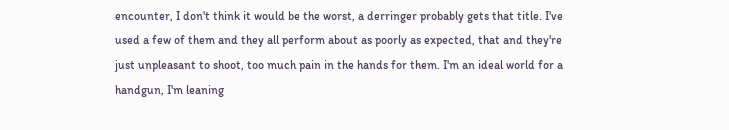encounter, I don't think it would be the worst, a derringer probably gets that title. I've used a few of them and they all perform about as poorly as expected, that and they're just unpleasant to shoot, too much pain in the hands for them. I'm an ideal world for a handgun, I'm leaning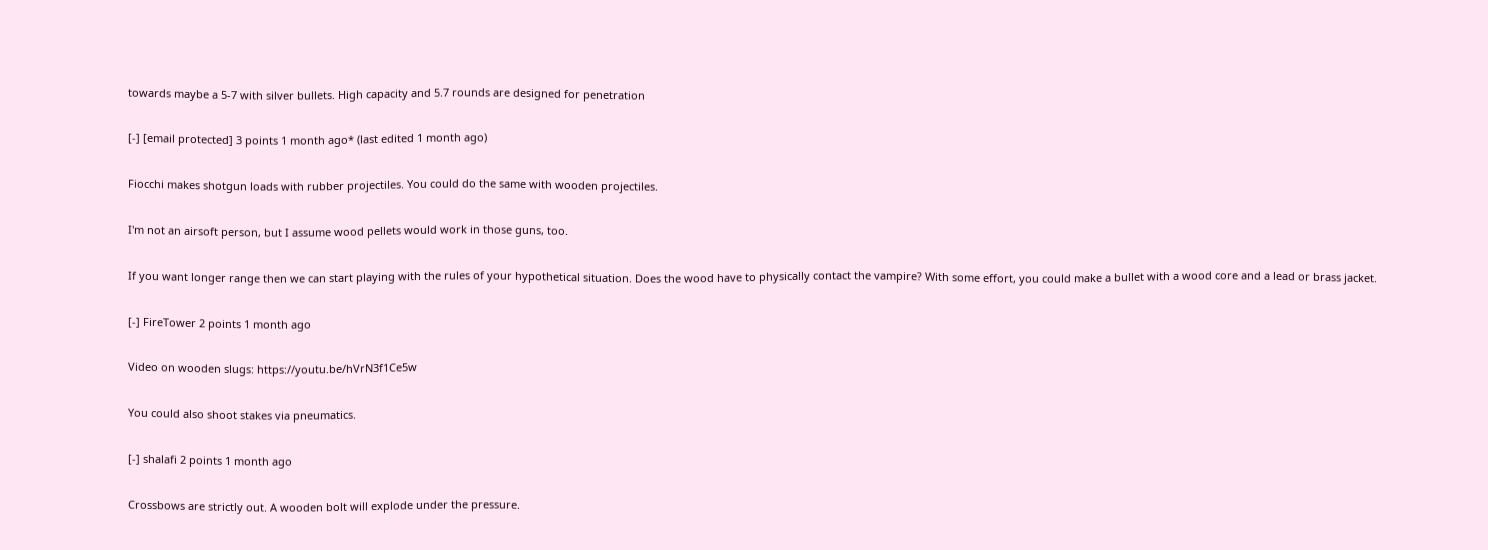towards maybe a 5-7 with silver bullets. High capacity and 5.7 rounds are designed for penetration

[-] [email protected] 3 points 1 month ago* (last edited 1 month ago)

Fiocchi makes shotgun loads with rubber projectiles. You could do the same with wooden projectiles.

I'm not an airsoft person, but I assume wood pellets would work in those guns, too.

If you want longer range then we can start playing with the rules of your hypothetical situation. Does the wood have to physically contact the vampire? With some effort, you could make a bullet with a wood core and a lead or brass jacket.

[-] FireTower 2 points 1 month ago

Video on wooden slugs: https://youtu.be/hVrN3f1Ce5w

You could also shoot stakes via pneumatics.

[-] shalafi 2 points 1 month ago

Crossbows are strictly out. A wooden bolt will explode under the pressure.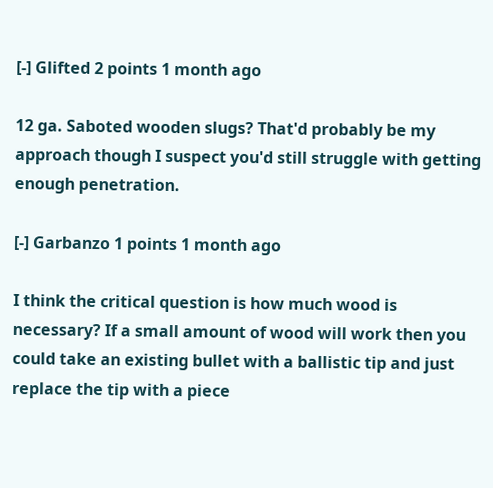[-] Glifted 2 points 1 month ago

12 ga. Saboted wooden slugs? That'd probably be my approach though I suspect you'd still struggle with getting enough penetration.

[-] Garbanzo 1 points 1 month ago

I think the critical question is how much wood is necessary? If a small amount of wood will work then you could take an existing bullet with a ballistic tip and just replace the tip with a piece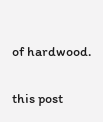of hardwood.

this post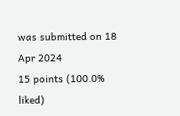was submitted on 18 Apr 2024
15 points (100.0% liked)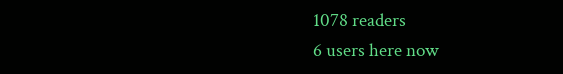1078 readers
6 users here now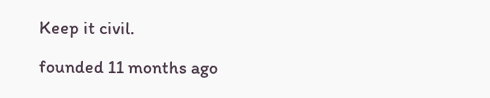Keep it civil.

founded 11 months ago